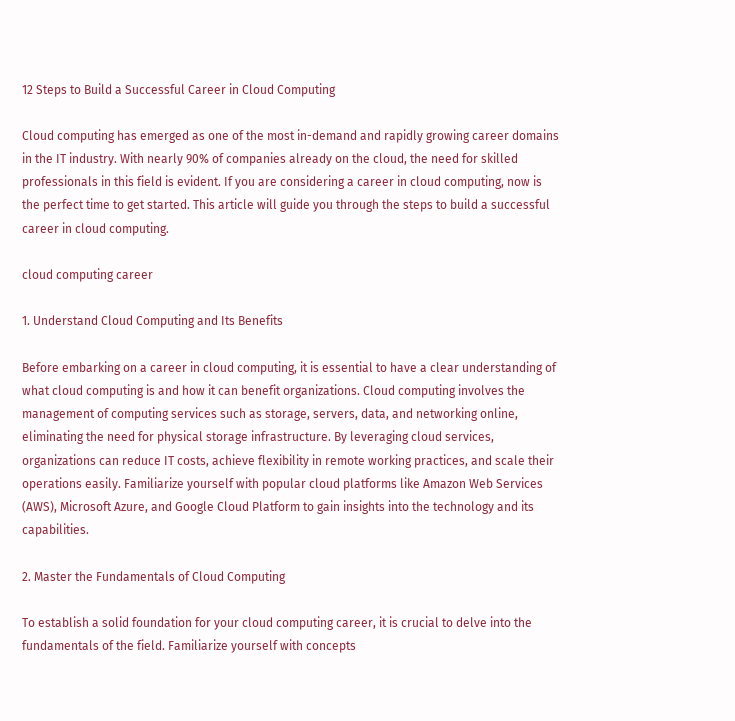12 Steps to Build a Successful Career in Cloud Computing

Cloud computing has emerged as one of the most in-demand and rapidly growing career domains in the IT industry. With nearly 90% of companies already on the cloud, the need for skilled professionals in this field is evident. If you are considering a career in cloud computing, now is the perfect time to get started. This article will guide you through the steps to build a successful career in cloud computing.

cloud computing career

1. Understand Cloud Computing and Its Benefits

Before embarking on a career in cloud computing, it is essential to have a clear understanding of what cloud computing is and how it can benefit organizations. Cloud computing involves the management of computing services such as storage, servers, data, and networking online, eliminating the need for physical storage infrastructure. By leveraging cloud services, organizations can reduce IT costs, achieve flexibility in remote working practices, and scale their operations easily. Familiarize yourself with popular cloud platforms like Amazon Web Services (AWS), Microsoft Azure, and Google Cloud Platform to gain insights into the technology and its capabilities.

2. Master the Fundamentals of Cloud Computing

To establish a solid foundation for your cloud computing career, it is crucial to delve into the fundamentals of the field. Familiarize yourself with concepts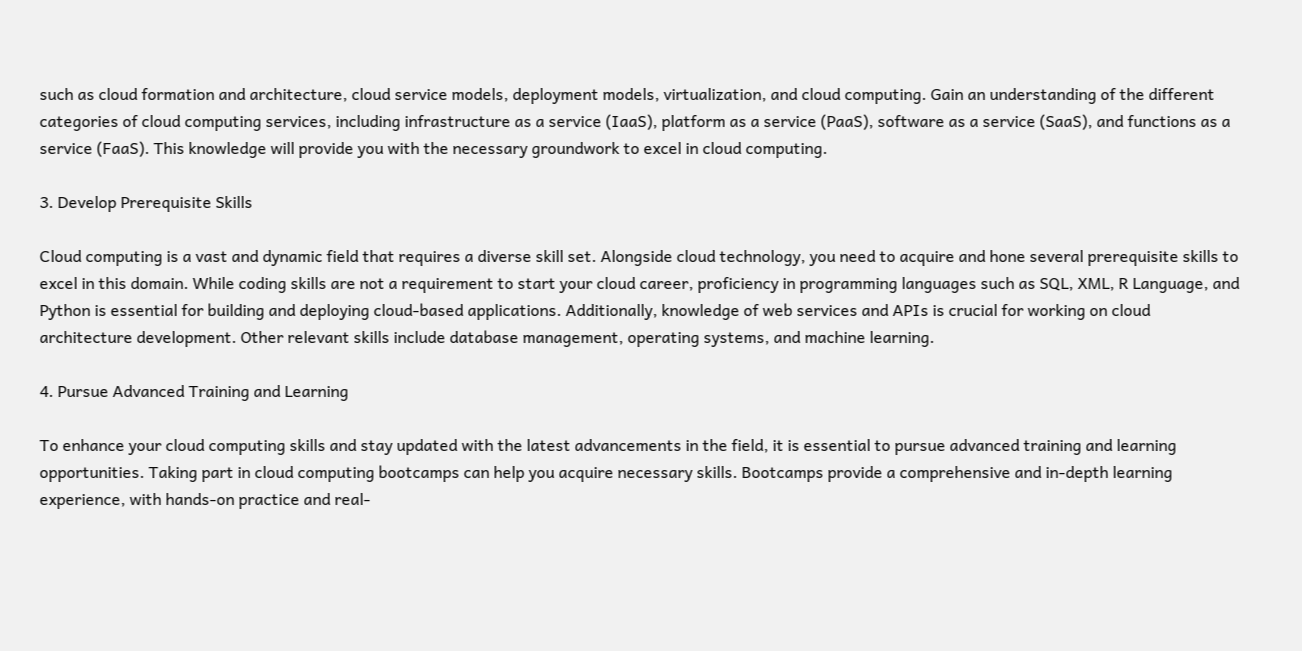such as cloud formation and architecture, cloud service models, deployment models, virtualization, and cloud computing. Gain an understanding of the different categories of cloud computing services, including infrastructure as a service (IaaS), platform as a service (PaaS), software as a service (SaaS), and functions as a service (FaaS). This knowledge will provide you with the necessary groundwork to excel in cloud computing.

3. Develop Prerequisite Skills

Cloud computing is a vast and dynamic field that requires a diverse skill set. Alongside cloud technology, you need to acquire and hone several prerequisite skills to excel in this domain. While coding skills are not a requirement to start your cloud career, proficiency in programming languages such as SQL, XML, R Language, and Python is essential for building and deploying cloud-based applications. Additionally, knowledge of web services and APIs is crucial for working on cloud architecture development. Other relevant skills include database management, operating systems, and machine learning.

4. Pursue Advanced Training and Learning

To enhance your cloud computing skills and stay updated with the latest advancements in the field, it is essential to pursue advanced training and learning opportunities. Taking part in cloud computing bootcamps can help you acquire necessary skills. Bootcamps provide a comprehensive and in-depth learning experience, with hands-on practice and real-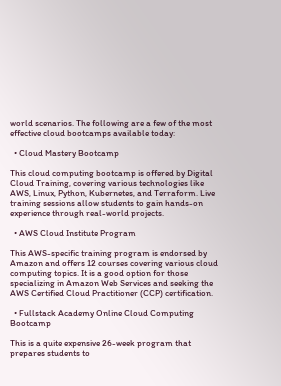world scenarios. The following are a few of the most effective cloud bootcamps available today:

  • Cloud Mastery Bootcamp

This cloud computing bootcamp is offered by Digital Cloud Training, covering various technologies like AWS, Linux, Python, Kubernetes, and Terraform. Live training sessions allow students to gain hands-on experience through real-world projects.

  • AWS Cloud Institute Program

This AWS-specific training program is endorsed by Amazon and offers 12 courses covering various cloud computing topics. It is a good option for those specializing in Amazon Web Services and seeking the AWS Certified Cloud Practitioner (CCP) certification.

  • Fullstack Academy Online Cloud Computing Bootcamp

This is a quite expensive 26-week program that prepares students to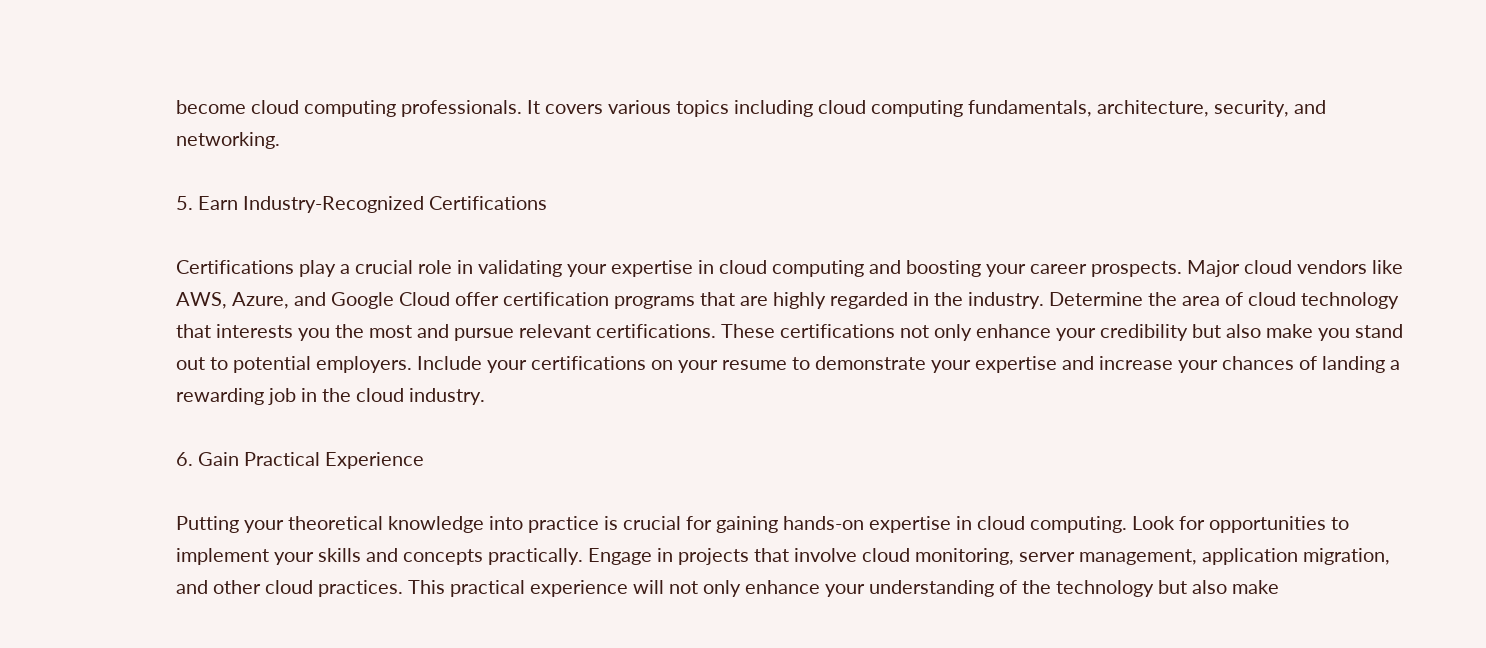become cloud computing professionals. It covers various topics including cloud computing fundamentals, architecture, security, and networking.

5. Earn Industry-Recognized Certifications

Certifications play a crucial role in validating your expertise in cloud computing and boosting your career prospects. Major cloud vendors like AWS, Azure, and Google Cloud offer certification programs that are highly regarded in the industry. Determine the area of cloud technology that interests you the most and pursue relevant certifications. These certifications not only enhance your credibility but also make you stand out to potential employers. Include your certifications on your resume to demonstrate your expertise and increase your chances of landing a rewarding job in the cloud industry.

6. Gain Practical Experience

Putting your theoretical knowledge into practice is crucial for gaining hands-on expertise in cloud computing. Look for opportunities to implement your skills and concepts practically. Engage in projects that involve cloud monitoring, server management, application migration, and other cloud practices. This practical experience will not only enhance your understanding of the technology but also make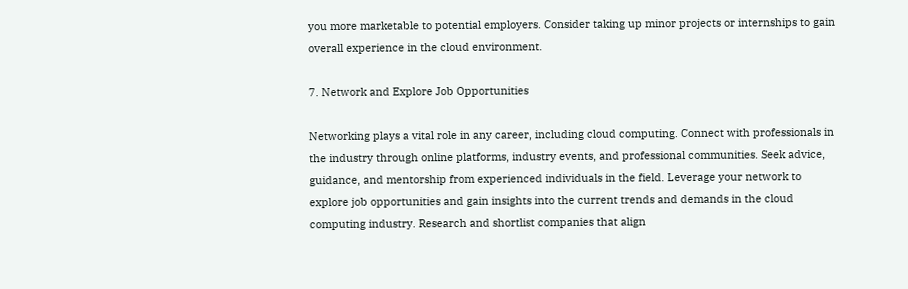you more marketable to potential employers. Consider taking up minor projects or internships to gain overall experience in the cloud environment.

7. Network and Explore Job Opportunities

Networking plays a vital role in any career, including cloud computing. Connect with professionals in the industry through online platforms, industry events, and professional communities. Seek advice, guidance, and mentorship from experienced individuals in the field. Leverage your network to explore job opportunities and gain insights into the current trends and demands in the cloud computing industry. Research and shortlist companies that align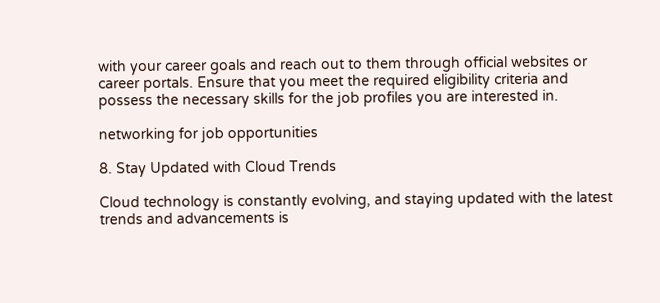with your career goals and reach out to them through official websites or career portals. Ensure that you meet the required eligibility criteria and possess the necessary skills for the job profiles you are interested in.

networking for job opportunities

8. Stay Updated with Cloud Trends

Cloud technology is constantly evolving, and staying updated with the latest trends and advancements is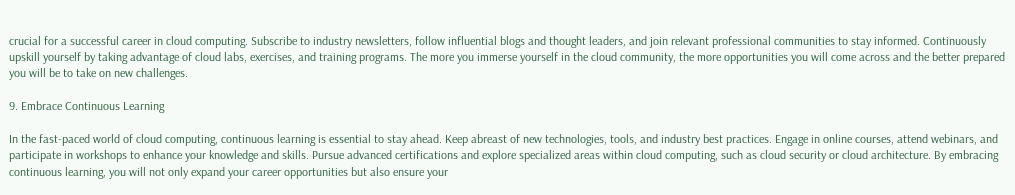crucial for a successful career in cloud computing. Subscribe to industry newsletters, follow influential blogs and thought leaders, and join relevant professional communities to stay informed. Continuously upskill yourself by taking advantage of cloud labs, exercises, and training programs. The more you immerse yourself in the cloud community, the more opportunities you will come across and the better prepared you will be to take on new challenges.

9. Embrace Continuous Learning

In the fast-paced world of cloud computing, continuous learning is essential to stay ahead. Keep abreast of new technologies, tools, and industry best practices. Engage in online courses, attend webinars, and participate in workshops to enhance your knowledge and skills. Pursue advanced certifications and explore specialized areas within cloud computing, such as cloud security or cloud architecture. By embracing continuous learning, you will not only expand your career opportunities but also ensure your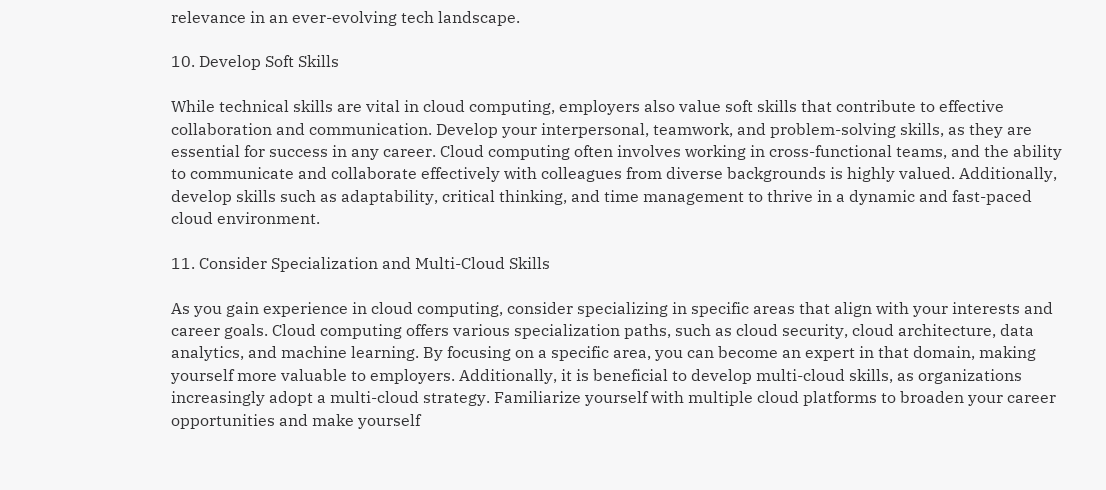relevance in an ever-evolving tech landscape.

10. Develop Soft Skills

While technical skills are vital in cloud computing, employers also value soft skills that contribute to effective collaboration and communication. Develop your interpersonal, teamwork, and problem-solving skills, as they are essential for success in any career. Cloud computing often involves working in cross-functional teams, and the ability to communicate and collaborate effectively with colleagues from diverse backgrounds is highly valued. Additionally, develop skills such as adaptability, critical thinking, and time management to thrive in a dynamic and fast-paced cloud environment.

11. Consider Specialization and Multi-Cloud Skills

As you gain experience in cloud computing, consider specializing in specific areas that align with your interests and career goals. Cloud computing offers various specialization paths, such as cloud security, cloud architecture, data analytics, and machine learning. By focusing on a specific area, you can become an expert in that domain, making yourself more valuable to employers. Additionally, it is beneficial to develop multi-cloud skills, as organizations increasingly adopt a multi-cloud strategy. Familiarize yourself with multiple cloud platforms to broaden your career opportunities and make yourself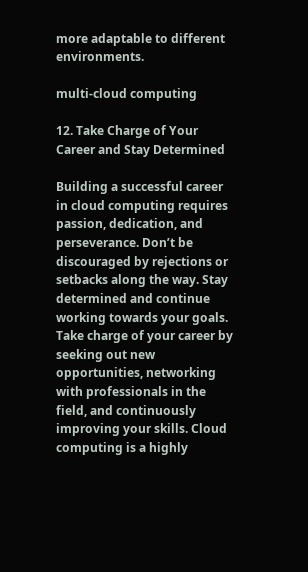more adaptable to different environments.

multi-cloud computing

12. Take Charge of Your Career and Stay Determined

Building a successful career in cloud computing requires passion, dedication, and perseverance. Don’t be discouraged by rejections or setbacks along the way. Stay determined and continue working towards your goals. Take charge of your career by seeking out new opportunities, networking with professionals in the field, and continuously improving your skills. Cloud computing is a highly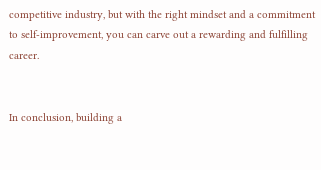competitive industry, but with the right mindset and a commitment to self-improvement, you can carve out a rewarding and fulfilling career.


In conclusion, building a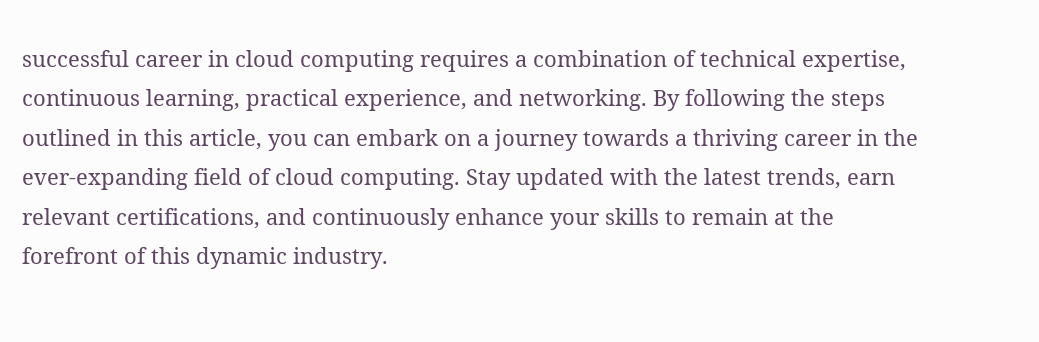successful career in cloud computing requires a combination of technical expertise, continuous learning, practical experience, and networking. By following the steps outlined in this article, you can embark on a journey towards a thriving career in the ever-expanding field of cloud computing. Stay updated with the latest trends, earn relevant certifications, and continuously enhance your skills to remain at the forefront of this dynamic industry.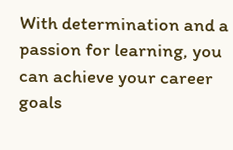With determination and a passion for learning, you can achieve your career goals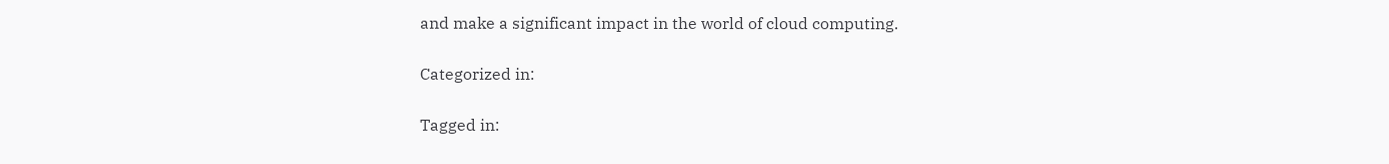and make a significant impact in the world of cloud computing.

Categorized in:

Tagged in: